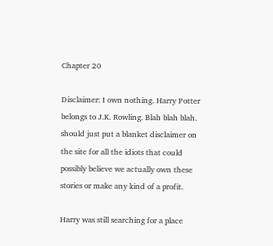Chapter 20

Disclaimer: I own nothing. Harry Potter belongs to J.K. Rowling. Blah blah blah. should just put a blanket disclaimer on the site for all the idiots that could possibly believe we actually own these stories or make any kind of a profit.

Harry was still searching for a place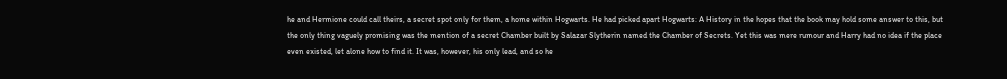he and Hermione could call theirs, a secret spot only for them, a home within Hogwarts. He had picked apart Hogwarts: A History in the hopes that the book may hold some answer to this, but the only thing vaguely promising was the mention of a secret Chamber built by Salazar Slytherin named the Chamber of Secrets. Yet this was mere rumour and Harry had no idea if the place even existed, let alone how to find it. It was, however, his only lead, and so he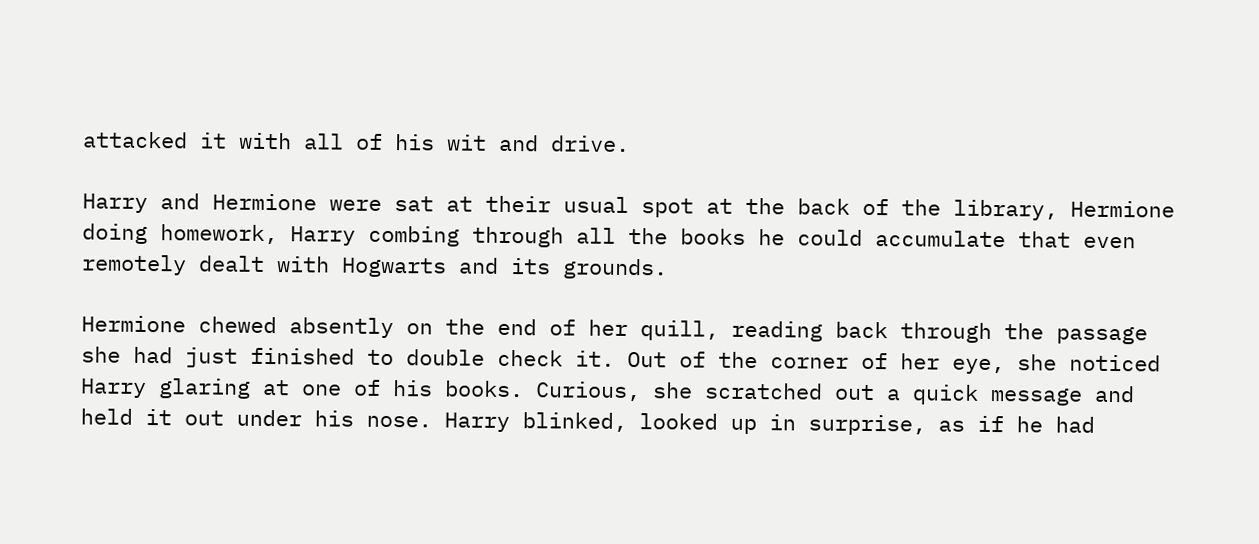attacked it with all of his wit and drive.

Harry and Hermione were sat at their usual spot at the back of the library, Hermione doing homework, Harry combing through all the books he could accumulate that even remotely dealt with Hogwarts and its grounds.

Hermione chewed absently on the end of her quill, reading back through the passage she had just finished to double check it. Out of the corner of her eye, she noticed Harry glaring at one of his books. Curious, she scratched out a quick message and held it out under his nose. Harry blinked, looked up in surprise, as if he had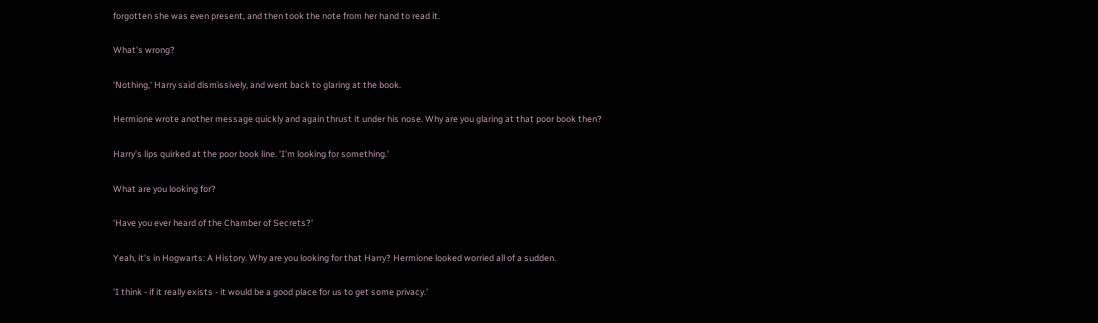forgotten she was even present, and then took the note from her hand to read it.

What's wrong?

'Nothing,' Harry said dismissively, and went back to glaring at the book.

Hermione wrote another message quickly and again thrust it under his nose. Why are you glaring at that poor book then?

Harry's lips quirked at the poor book line. 'I'm looking for something.'

What are you looking for?

'Have you ever heard of the Chamber of Secrets?'

Yeah, it's in Hogwarts: A History. Why are you looking for that Harry? Hermione looked worried all of a sudden.

'I think - if it really exists - it would be a good place for us to get some privacy.'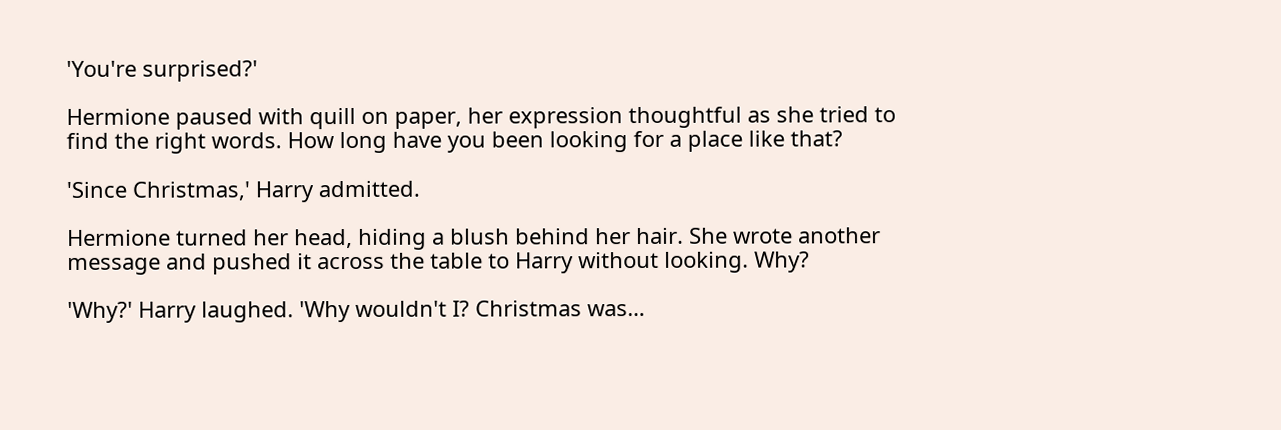'You're surprised?'

Hermione paused with quill on paper, her expression thoughtful as she tried to find the right words. How long have you been looking for a place like that?

'Since Christmas,' Harry admitted.

Hermione turned her head, hiding a blush behind her hair. She wrote another message and pushed it across the table to Harry without looking. Why?

'Why?' Harry laughed. 'Why wouldn't I? Christmas was…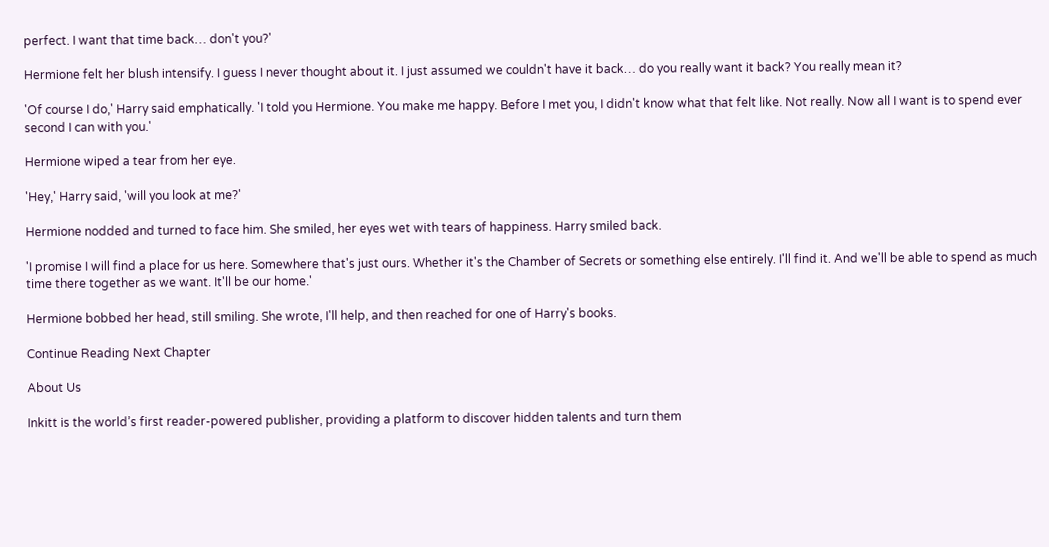perfect. I want that time back… don't you?'

Hermione felt her blush intensify. I guess I never thought about it. I just assumed we couldn't have it back… do you really want it back? You really mean it?

'Of course I do,' Harry said emphatically. 'I told you Hermione. You make me happy. Before I met you, I didn't know what that felt like. Not really. Now all I want is to spend ever second I can with you.'

Hermione wiped a tear from her eye.

'Hey,' Harry said, 'will you look at me?'

Hermione nodded and turned to face him. She smiled, her eyes wet with tears of happiness. Harry smiled back.

'I promise I will find a place for us here. Somewhere that's just ours. Whether it's the Chamber of Secrets or something else entirely. I'll find it. And we'll be able to spend as much time there together as we want. It'll be our home.'

Hermione bobbed her head, still smiling. She wrote, I'll help, and then reached for one of Harry's books.

Continue Reading Next Chapter

About Us

Inkitt is the world’s first reader-powered publisher, providing a platform to discover hidden talents and turn them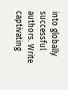into globally successful authors. Write captivating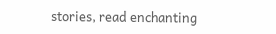stories, read enchanting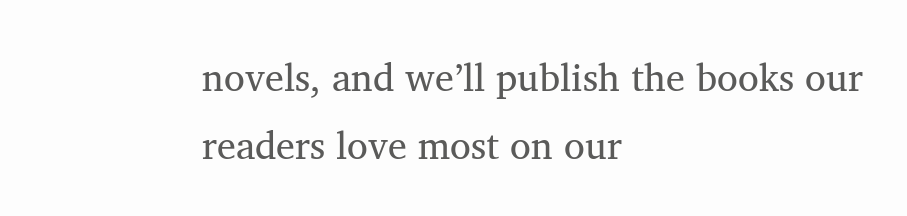novels, and we’ll publish the books our readers love most on our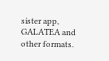sister app, GALATEA and other formats.